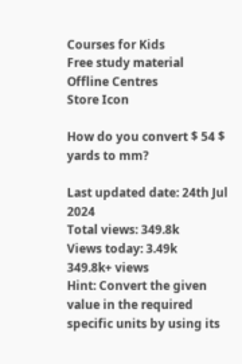Courses for Kids
Free study material
Offline Centres
Store Icon

How do you convert $ 54 $ yards to mm?

Last updated date: 24th Jul 2024
Total views: 349.8k
Views today: 3.49k
349.8k+ views
Hint: Convert the given value in the required specific units by using its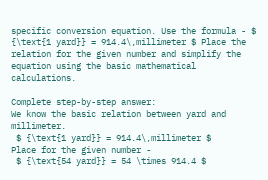specific conversion equation. Use the formula - $ {\text{1 yard}} = 914.4\,millimeter $ Place the relation for the given number and simplify the equation using the basic mathematical calculations.

Complete step-by-step answer:
We know the basic relation between yard and millimeter.
 $ {\text{1 yard}} = 914.4\,millimeter $
Place for the given number -
 $ {\text{54 yard}} = 54 \times 914.4 $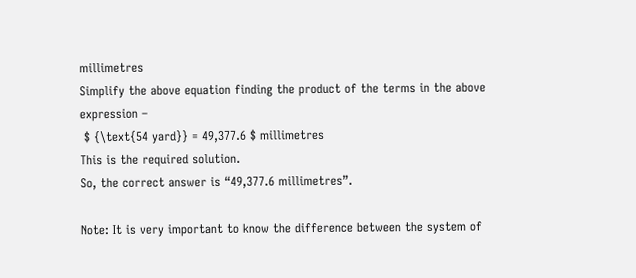millimetres
Simplify the above equation finding the product of the terms in the above expression –
 $ {\text{54 yard}} = 49,377.6 $ millimetres
This is the required solution.
So, the correct answer is “49,377.6 millimetres”.

Note: It is very important to know the difference between the system of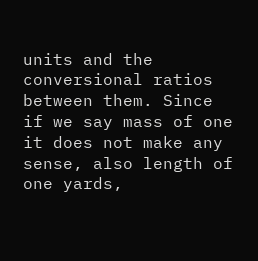units and the conversional ratios between them. Since if we say mass of one it does not make any sense, also length of one yards,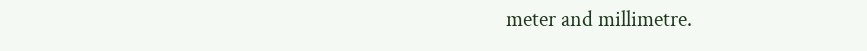meter and millimetre.